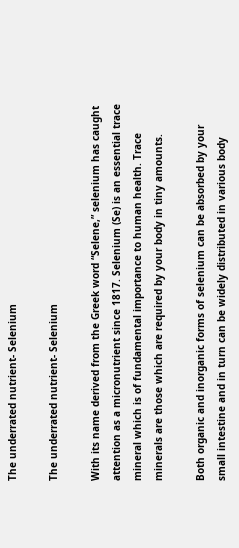The underrated nutrient- Selenium

The underrated nutrient- Selenium

With its name derived from the Greek word “Selene,” selenium has caught attention as a micronutrient since 1817. Selenium (Se) is an essential trace mineral which is of fundamental importance to human health. Trace minerals are those which are required by your body in tiny amounts.

Both organic and inorganic forms of selenium can be absorbed by your small intestine and in turn can be widely distributed in various body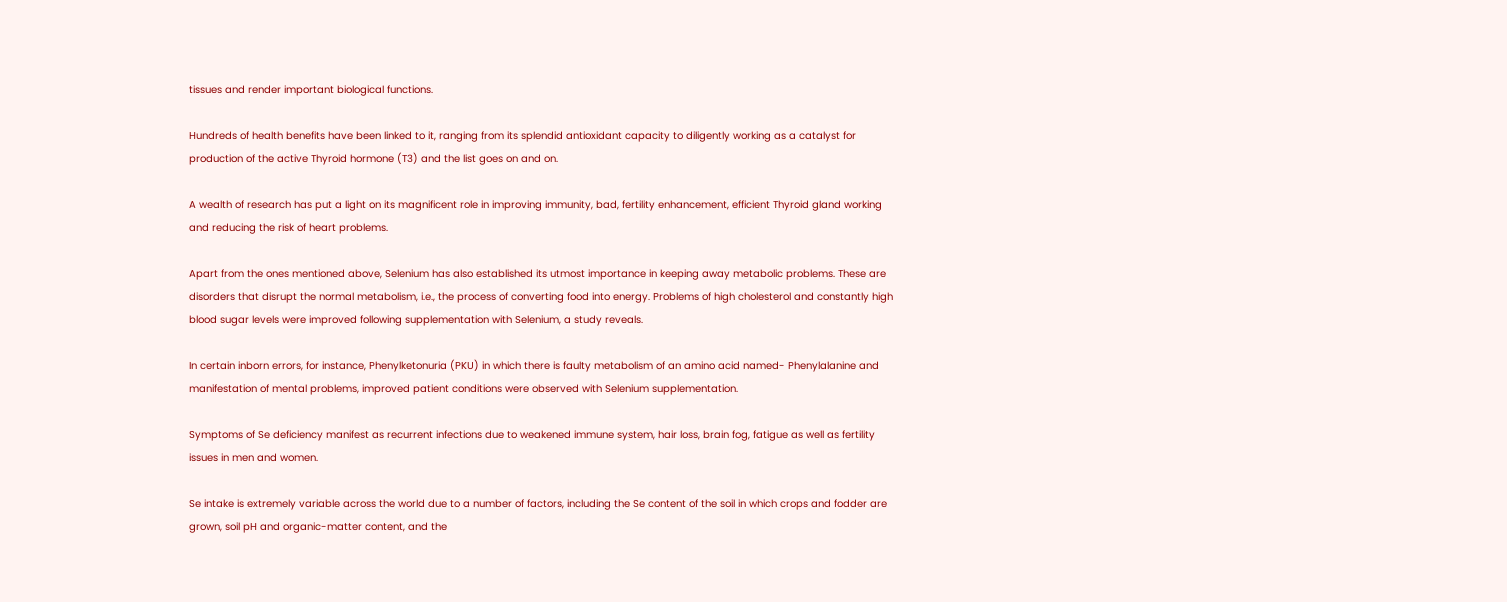tissues and render important biological functions.

Hundreds of health benefits have been linked to it, ranging from its splendid antioxidant capacity to diligently working as a catalyst for production of the active Thyroid hormone (T3) and the list goes on and on.

A wealth of research has put a light on its magnificent role in improving immunity, bad, fertility enhancement, efficient Thyroid gland working and reducing the risk of heart problems.

Apart from the ones mentioned above, Selenium has also established its utmost importance in keeping away metabolic problems. These are disorders that disrupt the normal metabolism, i.e., the process of converting food into energy. Problems of high cholesterol and constantly high blood sugar levels were improved following supplementation with Selenium, a study reveals.

In certain inborn errors, for instance, Phenylketonuria (PKU) in which there is faulty metabolism of an amino acid named- Phenylalanine and manifestation of mental problems, improved patient conditions were observed with Selenium supplementation.

Symptoms of Se deficiency manifest as recurrent infections due to weakened immune system, hair loss, brain fog, fatigue as well as fertility issues in men and women.

Se intake is extremely variable across the world due to a number of factors, including the Se content of the soil in which crops and fodder are grown, soil pH and organic-matter content, and the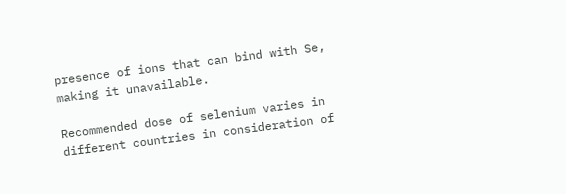presence of ions that can bind with Se, making it unavailable.

Recommended dose of selenium varies in different countries in consideration of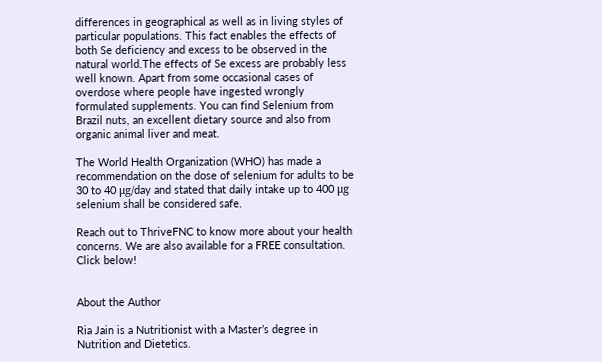differences in geographical as well as in living styles of particular populations. This fact enables the effects of both Se deficiency and excess to be observed in the natural world.The effects of Se excess are probably less well known. Apart from some occasional cases of overdose where people have ingested wrongly formulated supplements. You can find Selenium from Brazil nuts, an excellent dietary source and also from organic animal liver and meat.

The World Health Organization (WHO) has made a recommendation on the dose of selenium for adults to be 30 to 40 μg/day and stated that daily intake up to 400 μg selenium shall be considered safe.

Reach out to ThriveFNC to know more about your health concerns. We are also available for a FREE consultation. Click below!


About the Author

Ria Jain is a Nutritionist with a Master’s degree in Nutrition and Dietetics.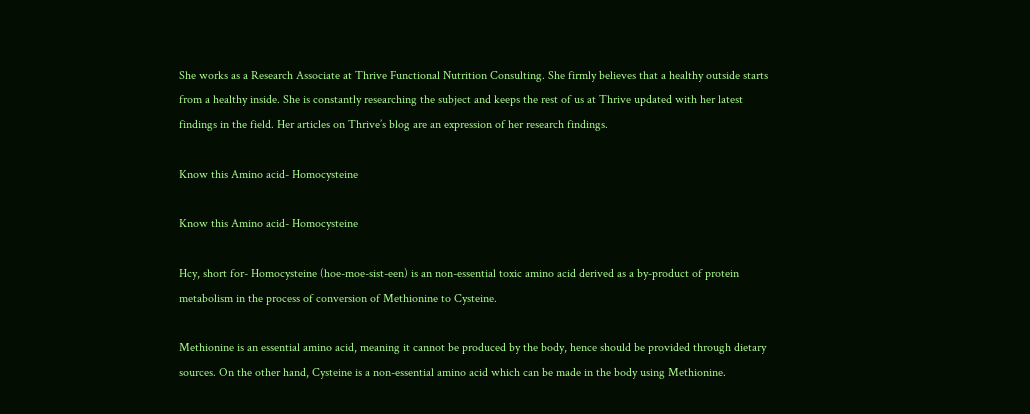She works as a Research Associate at Thrive Functional Nutrition Consulting. She firmly believes that a healthy outside starts from a healthy inside. She is constantly researching the subject and keeps the rest of us at Thrive updated with her latest findings in the field. Her articles on Thrive’s blog are an expression of her research findings.

Know this Amino acid- Homocysteine

Know this Amino acid- Homocysteine

Hcy, short for- Homocysteine (hoe-moe-sist-een) is an non-essential toxic amino acid derived as a by-product of protein metabolism in the process of conversion of Methionine to Cysteine.

Methionine is an essential amino acid, meaning it cannot be produced by the body, hence should be provided through dietary sources. On the other hand, Cysteine is a non-essential amino acid which can be made in the body using Methionine.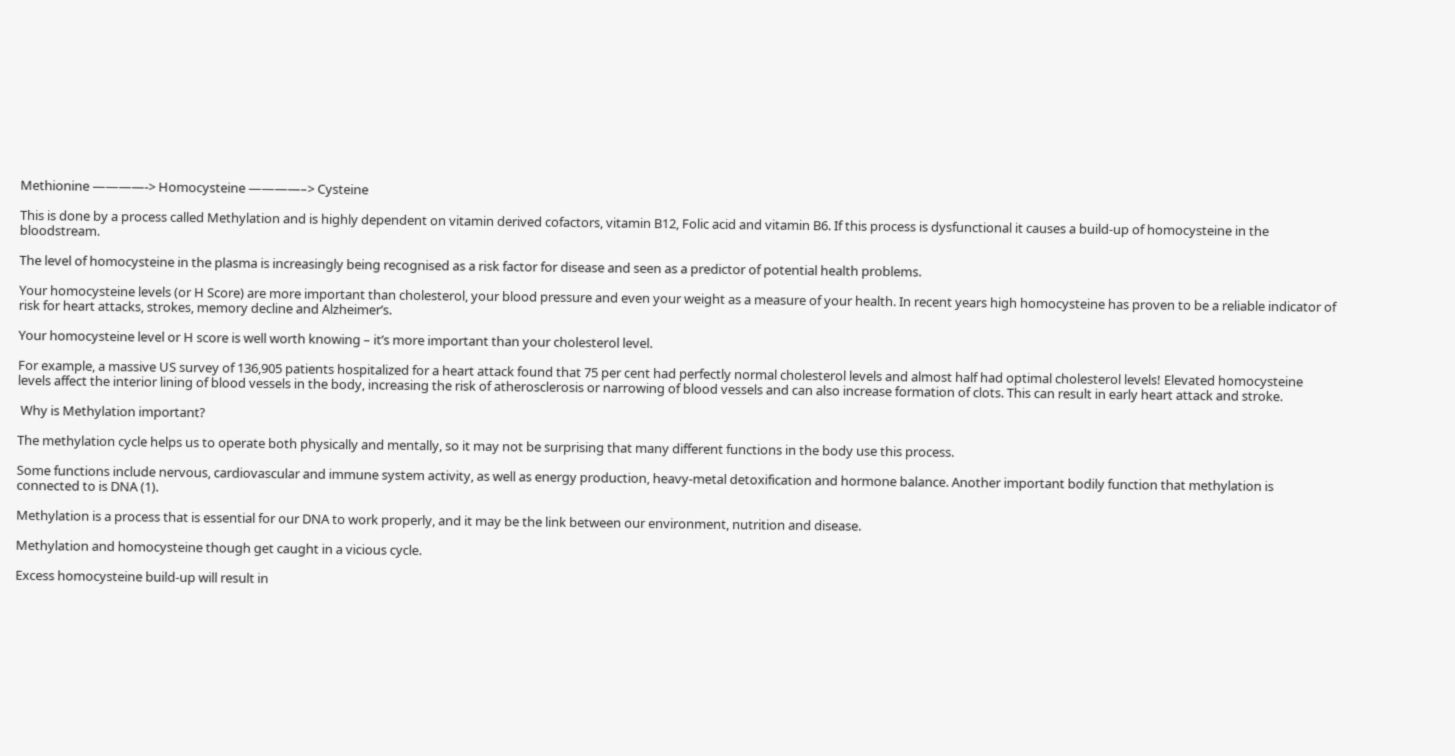Methionine ————-> Homocysteine ————–> Cysteine

This is done by a process called Methylation and is highly dependent on vitamin derived cofactors, vitamin B12, Folic acid and vitamin B6. If this process is dysfunctional it causes a build-up of homocysteine in the bloodstream.

The level of homocysteine in the plasma is increasingly being recognised as a risk factor for disease and seen as a predictor of potential health problems.

Your homocysteine levels (or H Score) are more important than cholesterol, your blood pressure and even your weight as a measure of your health. In recent years high homocysteine has proven to be a reliable indicator of risk for heart attacks, strokes, memory decline and Alzheimer’s.

Your homocysteine level or H score is well worth knowing – it’s more important than your cholesterol level.

For example, a massive US survey of 136,905 patients hospitalized for a heart attack found that 75 per cent had perfectly normal cholesterol levels and almost half had optimal cholesterol levels! Elevated homocysteine levels affect the interior lining of blood vessels in the body, increasing the risk of atherosclerosis or narrowing of blood vessels and can also increase formation of clots. This can result in early heart attack and stroke.

 Why is Methylation important?

The methylation cycle helps us to operate both physically and mentally, so it may not be surprising that many different functions in the body use this process.

Some functions include nervous, cardiovascular and immune system activity, as well as energy production, heavy-metal detoxification and hormone balance. Another important bodily function that methylation is connected to is DNA (1).

Methylation is a process that is essential for our DNA to work properly, and it may be the link between our environment, nutrition and disease.

Methylation and homocysteine though get caught in a vicious cycle.

Excess homocysteine build-up will result in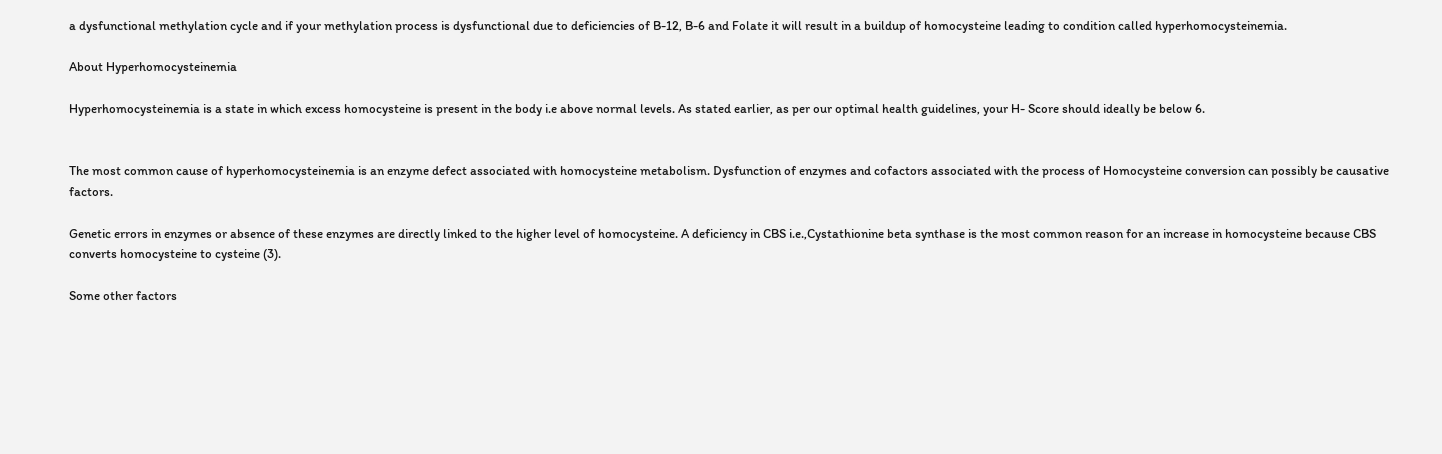a dysfunctional methylation cycle and if your methylation process is dysfunctional due to deficiencies of B-12, B-6 and Folate it will result in a buildup of homocysteine leading to condition called hyperhomocysteinemia.

About Hyperhomocysteinemia

Hyperhomocysteinemia is a state in which excess homocysteine is present in the body i.e above normal levels. As stated earlier, as per our optimal health guidelines, your H- Score should ideally be below 6.


The most common cause of hyperhomocysteinemia is an enzyme defect associated with homocysteine metabolism. Dysfunction of enzymes and cofactors associated with the process of Homocysteine conversion can possibly be causative factors.

Genetic errors in enzymes or absence of these enzymes are directly linked to the higher level of homocysteine. A deficiency in CBS i.e.,Cystathionine beta synthase is the most common reason for an increase in homocysteine because CBS converts homocysteine to cysteine (3).

Some other factors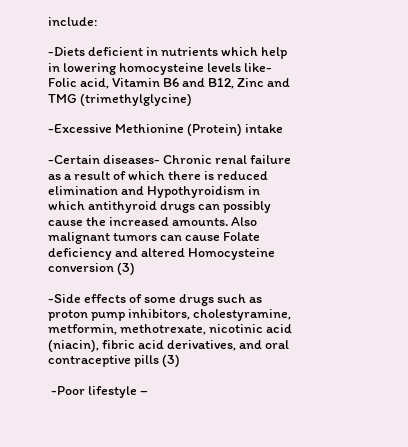include:

-Diets deficient in nutrients which help in lowering homocysteine levels like- Folic acid, Vitamin B6 and B12, Zinc and TMG (trimethylglycine)

-Excessive Methionine (Protein) intake

-Certain diseases- Chronic renal failure as a result of which there is reduced elimination and Hypothyroidism in which antithyroid drugs can possibly cause the increased amounts. Also malignant tumors can cause Folate deficiency and altered Homocysteine conversion (3)

-Side effects of some drugs such as proton pump inhibitors, cholestyramine, metformin, methotrexate, nicotinic acid (niacin), fibric acid derivatives, and oral contraceptive pills (3)

 -Poor lifestyle –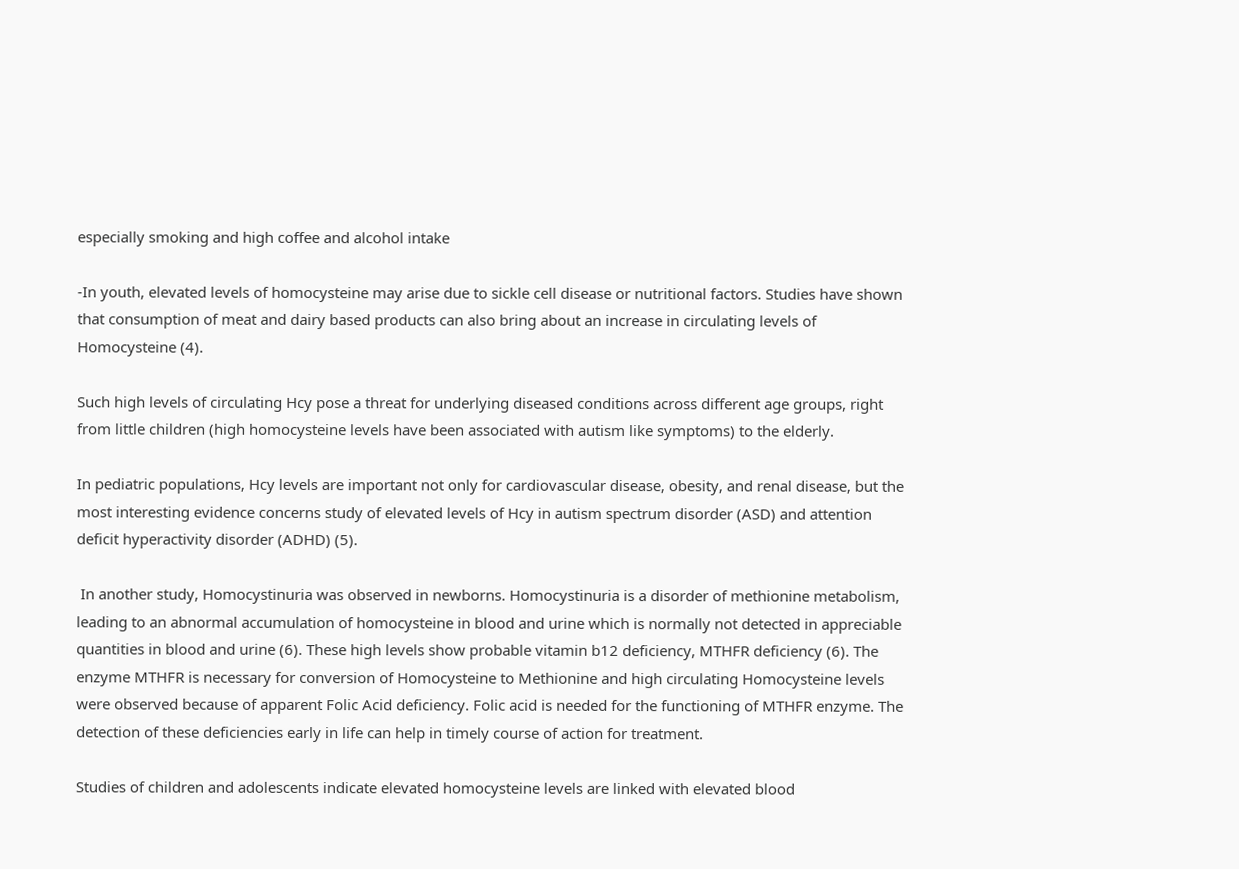especially smoking and high coffee and alcohol intake

-In youth, elevated levels of homocysteine may arise due to sickle cell disease or nutritional factors. Studies have shown that consumption of meat and dairy based products can also bring about an increase in circulating levels of Homocysteine (4).

Such high levels of circulating Hcy pose a threat for underlying diseased conditions across different age groups, right from little children (high homocysteine levels have been associated with autism like symptoms) to the elderly.

In pediatric populations, Hcy levels are important not only for cardiovascular disease, obesity, and renal disease, but the most interesting evidence concerns study of elevated levels of Hcy in autism spectrum disorder (ASD) and attention deficit hyperactivity disorder (ADHD) (5).

 In another study, Homocystinuria was observed in newborns. Homocystinuria is a disorder of methionine metabolism, leading to an abnormal accumulation of homocysteine in blood and urine which is normally not detected in appreciable quantities in blood and urine (6). These high levels show probable vitamin b12 deficiency, MTHFR deficiency (6). The enzyme MTHFR is necessary for conversion of Homocysteine to Methionine and high circulating Homocysteine levels were observed because of apparent Folic Acid deficiency. Folic acid is needed for the functioning of MTHFR enzyme. The detection of these deficiencies early in life can help in timely course of action for treatment.

Studies of children and adolescents indicate elevated homocysteine levels are linked with elevated blood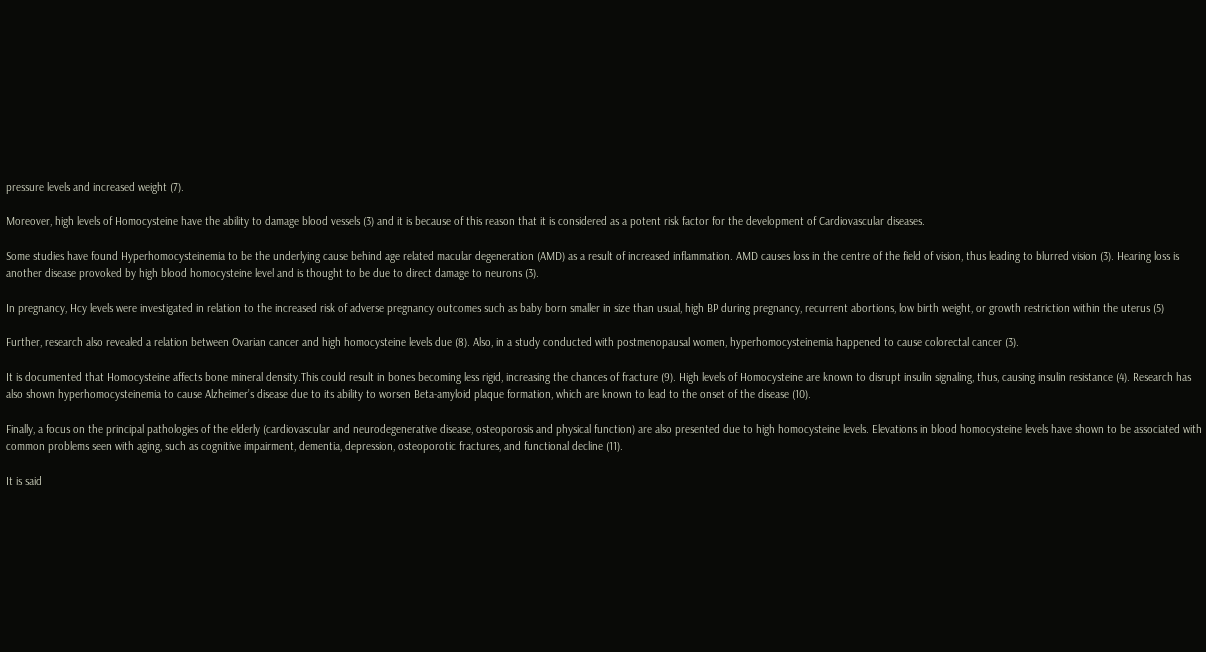pressure levels and increased weight (7).

Moreover, high levels of Homocysteine have the ability to damage blood vessels (3) and it is because of this reason that it is considered as a potent risk factor for the development of Cardiovascular diseases.

Some studies have found Hyperhomocysteinemia to be the underlying cause behind age related macular degeneration (AMD) as a result of increased inflammation. AMD causes loss in the centre of the field of vision, thus leading to blurred vision (3). Hearing loss is another disease provoked by high blood homocysteine level and is thought to be due to direct damage to neurons (3).

In pregnancy, Hcy levels were investigated in relation to the increased risk of adverse pregnancy outcomes such as baby born smaller in size than usual, high BP during pregnancy, recurrent abortions, low birth weight, or growth restriction within the uterus (5)

Further, research also revealed a relation between Ovarian cancer and high homocysteine levels due (8). Also, in a study conducted with postmenopausal women, hyperhomocysteinemia happened to cause colorectal cancer (3).

It is documented that Homocysteine affects bone mineral density.This could result in bones becoming less rigid, increasing the chances of fracture (9). High levels of Homocysteine are known to disrupt insulin signaling, thus, causing insulin resistance (4). Research has also shown hyperhomocysteinemia to cause Alzheimer’s disease due to its ability to worsen Beta-amyloid plaque formation, which are known to lead to the onset of the disease (10).

Finally, a focus on the principal pathologies of the elderly (cardiovascular and neurodegenerative disease, osteoporosis and physical function) are also presented due to high homocysteine levels. Elevations in blood homocysteine levels have shown to be associated with common problems seen with aging, such as cognitive impairment, dementia, depression, osteoporotic fractures, and functional decline (11).

It is said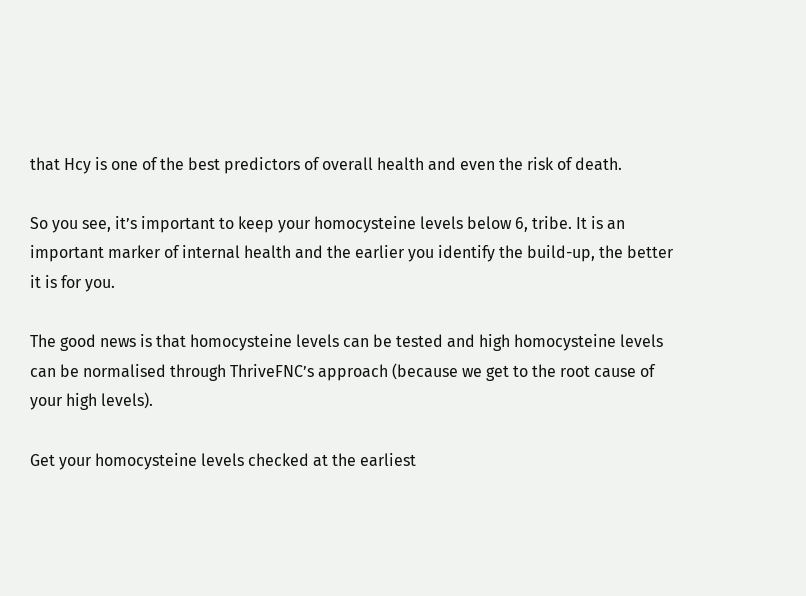that Hcy is one of the best predictors of overall health and even the risk of death.

So you see, it’s important to keep your homocysteine levels below 6, tribe. It is an important marker of internal health and the earlier you identify the build-up, the better it is for you.

The good news is that homocysteine levels can be tested and high homocysteine levels can be normalised through ThriveFNC’s approach (because we get to the root cause of your high levels).

Get your homocysteine levels checked at the earliest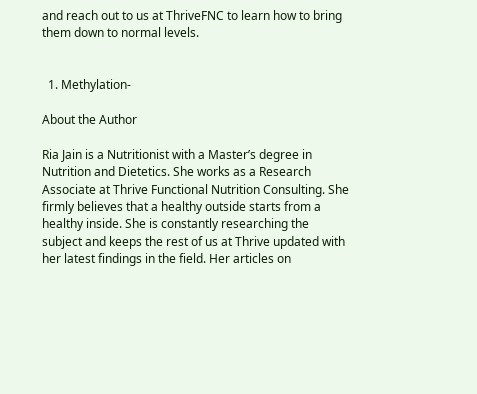and reach out to us at ThriveFNC to learn how to bring them down to normal levels.


  1. Methylation-

About the Author

Ria Jain is a Nutritionist with a Master’s degree in Nutrition and Dietetics. She works as a Research Associate at Thrive Functional Nutrition Consulting. She firmly believes that a healthy outside starts from a healthy inside. She is constantly researching the subject and keeps the rest of us at Thrive updated with her latest findings in the field. Her articles on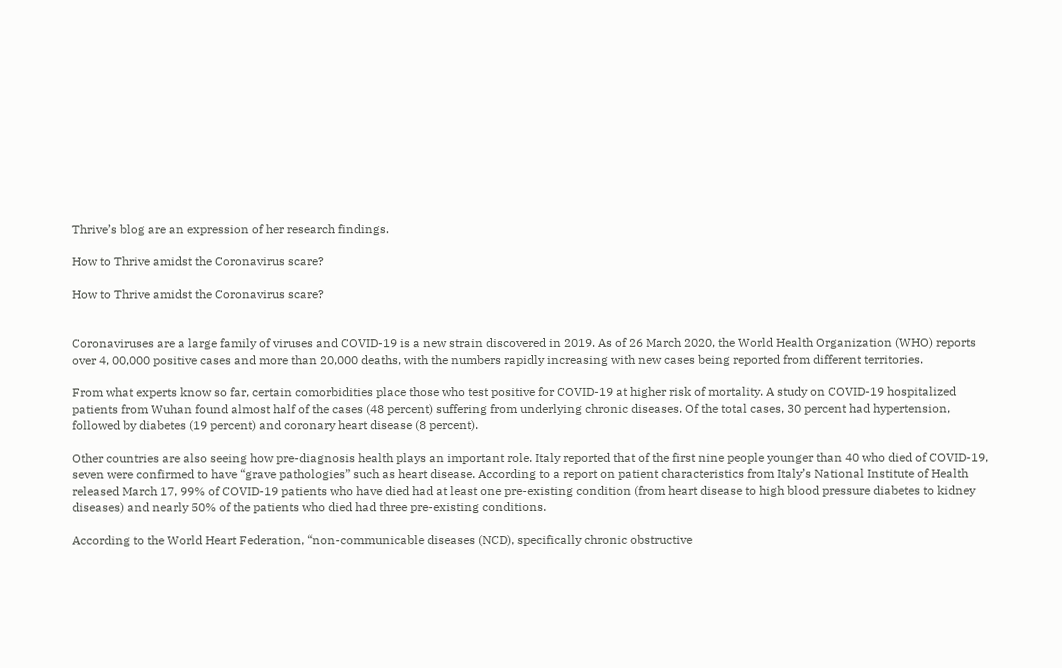Thrive’s blog are an expression of her research findings.

How to Thrive amidst the Coronavirus scare?

How to Thrive amidst the Coronavirus scare?


Coronaviruses are a large family of viruses and COVID-19 is a new strain discovered in 2019. As of 26 March 2020, the World Health Organization (WHO) reports over 4, 00,000 positive cases and more than 20,000 deaths, with the numbers rapidly increasing with new cases being reported from different territories.

From what experts know so far, certain comorbidities place those who test positive for COVID-19 at higher risk of mortality. A study on COVID-19 hospitalized patients from Wuhan found almost half of the cases (48 percent) suffering from underlying chronic diseases. Of the total cases, 30 percent had hypertension, followed by diabetes (19 percent) and coronary heart disease (8 percent).

Other countries are also seeing how pre-diagnosis health plays an important role. Italy reported that of the first nine people younger than 40 who died of COVID-19, seven were confirmed to have “grave pathologies” such as heart disease. According to a report on patient characteristics from Italy’s National Institute of Health released March 17, 99% of COVID-19 patients who have died had at least one pre-existing condition (from heart disease to high blood pressure diabetes to kidney diseases) and nearly 50% of the patients who died had three pre-existing conditions.

According to the World Heart Federation, “non-communicable diseases (NCD), specifically chronic obstructive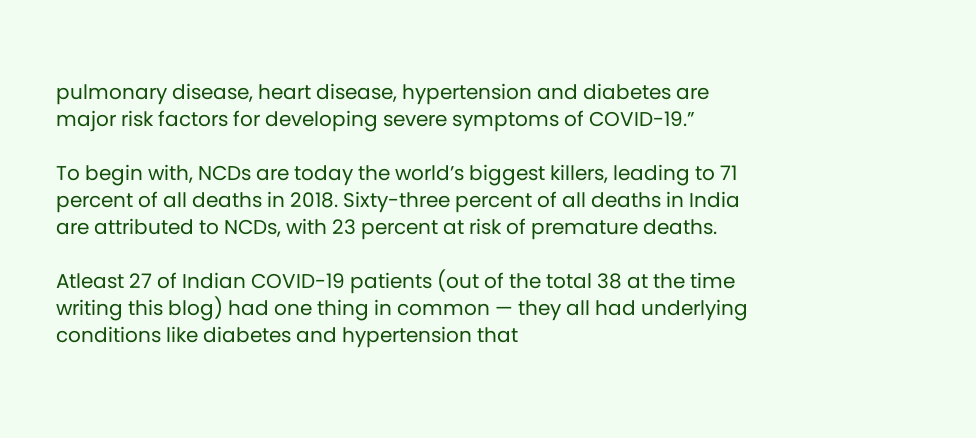pulmonary disease, heart disease, hypertension and diabetes are major risk factors for developing severe symptoms of COVID-19.”

To begin with, NCDs are today the world’s biggest killers, leading to 71 percent of all deaths in 2018. Sixty-three percent of all deaths in India are attributed to NCDs, with 23 percent at risk of premature deaths.

Atleast 27 of Indian COVID-19 patients (out of the total 38 at the time writing this blog) had one thing in common — they all had underlying conditions like diabetes and hypertension that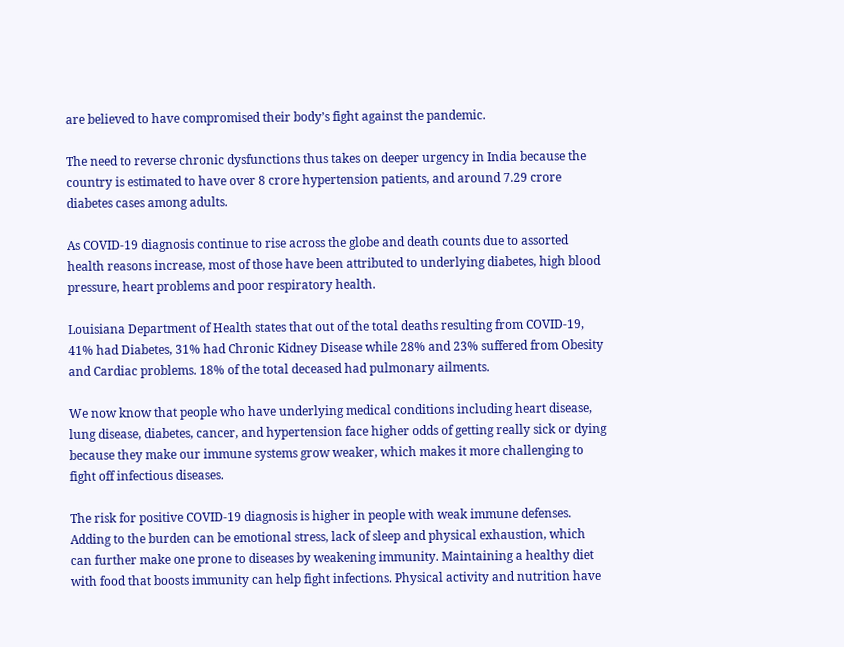are believed to have compromised their body’s fight against the pandemic.

The need to reverse chronic dysfunctions thus takes on deeper urgency in India because the country is estimated to have over 8 crore hypertension patients, and around 7.29 crore diabetes cases among adults.

As COVID-19 diagnosis continue to rise across the globe and death counts due to assorted health reasons increase, most of those have been attributed to underlying diabetes, high blood pressure, heart problems and poor respiratory health.

Louisiana Department of Health states that out of the total deaths resulting from COVID-19, 41% had Diabetes, 31% had Chronic Kidney Disease while 28% and 23% suffered from Obesity and Cardiac problems. 18% of the total deceased had pulmonary ailments.

We now know that people who have underlying medical conditions including heart disease, lung disease, diabetes, cancer, and hypertension face higher odds of getting really sick or dying because they make our immune systems grow weaker, which makes it more challenging to fight off infectious diseases.

The risk for positive COVID-19 diagnosis is higher in people with weak immune defenses. Adding to the burden can be emotional stress, lack of sleep and physical exhaustion, which can further make one prone to diseases by weakening immunity. Maintaining a healthy diet with food that boosts immunity can help fight infections. Physical activity and nutrition have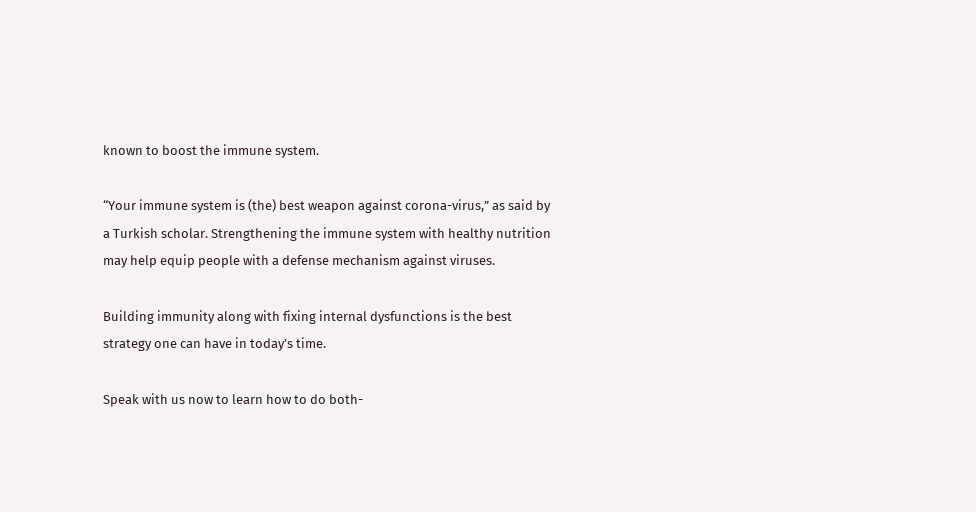known to boost the immune system.

“Your immune system is (the) best weapon against corona-virus,” as said by a Turkish scholar. Strengthening the immune system with healthy nutrition may help equip people with a defense mechanism against viruses.

Building immunity along with fixing internal dysfunctions is the best strategy one can have in today’s time.

Speak with us now to learn how to do both-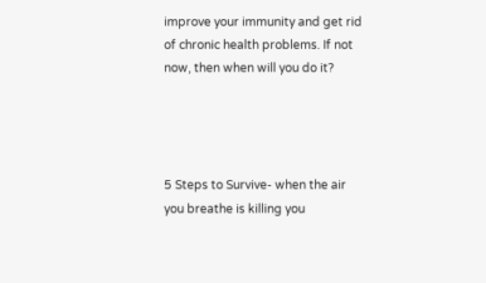improve your immunity and get rid of chronic health problems. If not now, then when will you do it?




5 Steps to Survive- when the air you breathe is killing you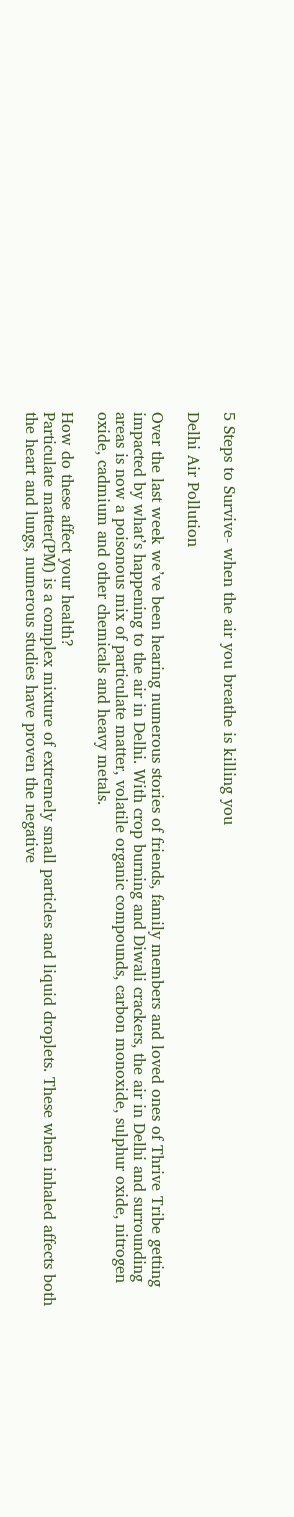5 Steps to Survive- when the air you breathe is killing you

Delhi Air Pollution

Over the last week we’ve been hearing numerous stories of friends, family members and loved ones of Thrive Tribe getting impacted by what’s happening to the air in Delhi. With crop burning and Diwali crackers, the air in Delhi and surrounding areas is now a poisonous mix of particulate matter, volatile organic compounds, carbon monoxide, sulphur oxide, nitrogen oxide, cadmium and other chemicals and heavy metals.

How do these affect your health?
Particulate matter(PM) is a complex mixture of extremely small particles and liquid droplets. These when inhaled affects both the heart and lungs, numerous studies have proven the negative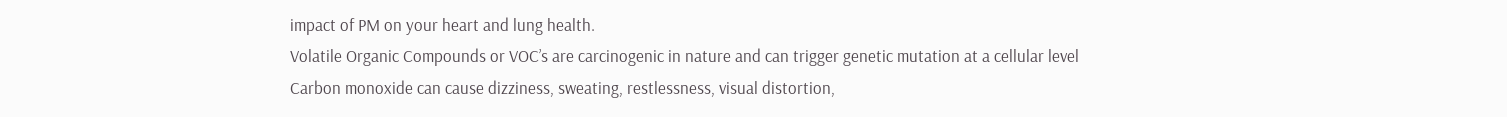impact of PM on your heart and lung health.
Volatile Organic Compounds or VOC’s are carcinogenic in nature and can trigger genetic mutation at a cellular level
Carbon monoxide can cause dizziness, sweating, restlessness, visual distortion,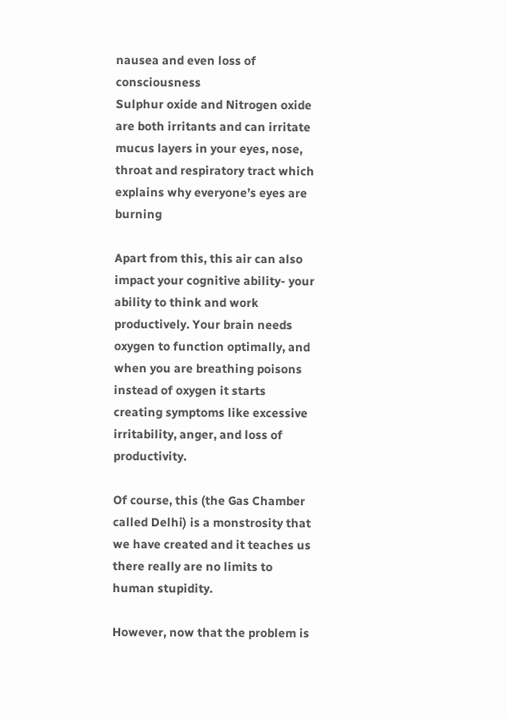nausea and even loss of consciousness
Sulphur oxide and Nitrogen oxide are both irritants and can irritate mucus layers in your eyes, nose, throat and respiratory tract which explains why everyone’s eyes are burning

Apart from this, this air can also impact your cognitive ability- your ability to think and work productively. Your brain needs oxygen to function optimally, and when you are breathing poisons instead of oxygen it starts creating symptoms like excessive irritability, anger, and loss of productivity.

Of course, this (the Gas Chamber called Delhi) is a monstrosity that we have created and it teaches us there really are no limits to human stupidity.

However, now that the problem is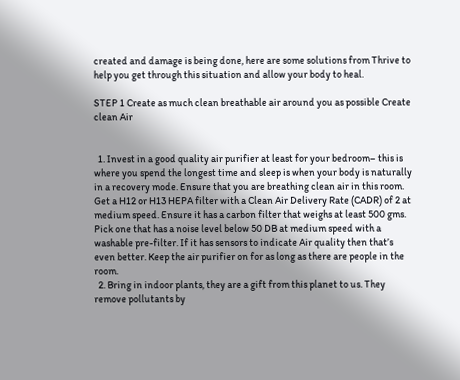created and damage is being done, here are some solutions from Thrive to help you get through this situation and allow your body to heal.

STEP 1 Create as much clean breathable air around you as possible Create clean Air


  1. Invest in a good quality air purifier at least for your bedroom– this is where you spend the longest time and sleep is when your body is naturally in a recovery mode. Ensure that you are breathing clean air in this room. Get a H12 or H13 HEPA filter with a Clean Air Delivery Rate (CADR) of 2 at medium speed. Ensure it has a carbon filter that weighs at least 500 gms. Pick one that has a noise level below 50 DB at medium speed with a washable pre-filter. If it has sensors to indicate Air quality then that’s even better. Keep the air purifier on for as long as there are people in the room.
  2. Bring in indoor plants, they are a gift from this planet to us. They remove pollutants by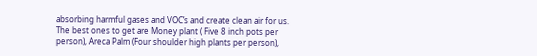absorbing harmful gases and VOC’s and create clean air for us. The best ones to get are Money plant ( Five 8 inch pots per person), Areca Palm (Four shoulder high plants per person),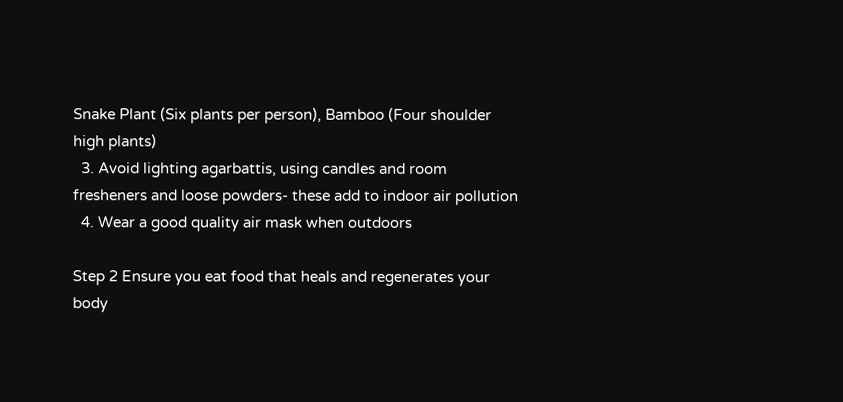Snake Plant (Six plants per person), Bamboo (Four shoulder high plants)
  3. Avoid lighting agarbattis, using candles and room fresheners and loose powders- these add to indoor air pollution
  4. Wear a good quality air mask when outdoors

Step 2 Ensure you eat food that heals and regenerates your body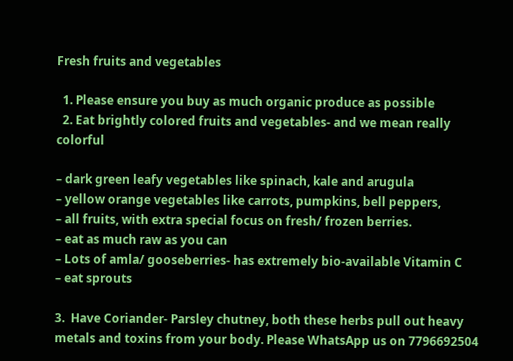Fresh fruits and vegetables

  1. Please ensure you buy as much organic produce as possible
  2. Eat brightly colored fruits and vegetables- and we mean really colorful

– dark green leafy vegetables like spinach, kale and arugula
– yellow orange vegetables like carrots, pumpkins, bell peppers,
– all fruits, with extra special focus on fresh/ frozen berries.
– eat as much raw as you can
– Lots of amla/ gooseberries- has extremely bio-available Vitamin C
– eat sprouts

3.  Have Coriander- Parsley chutney, both these herbs pull out heavy metals and toxins from your body. Please WhatsApp us on 7796692504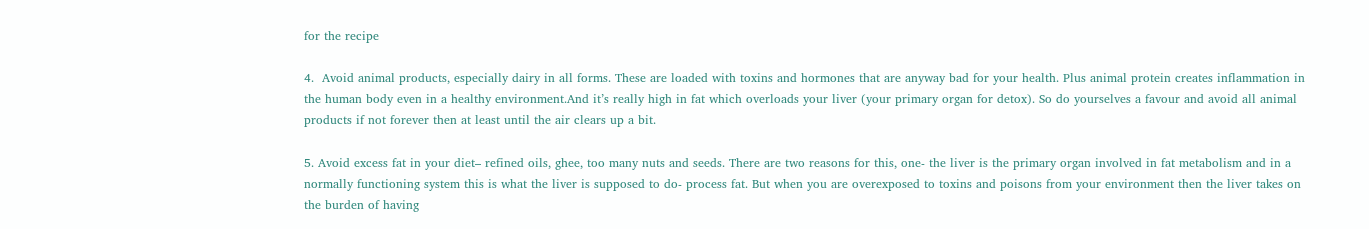for the recipe

4.  Avoid animal products, especially dairy in all forms. These are loaded with toxins and hormones that are anyway bad for your health. Plus animal protein creates inflammation in the human body even in a healthy environment.And it’s really high in fat which overloads your liver (your primary organ for detox). So do yourselves a favour and avoid all animal products if not forever then at least until the air clears up a bit.

5. Avoid excess fat in your diet– refined oils, ghee, too many nuts and seeds. There are two reasons for this, one- the liver is the primary organ involved in fat metabolism and in a normally functioning system this is what the liver is supposed to do- process fat. But when you are overexposed to toxins and poisons from your environment then the liver takes on the burden of having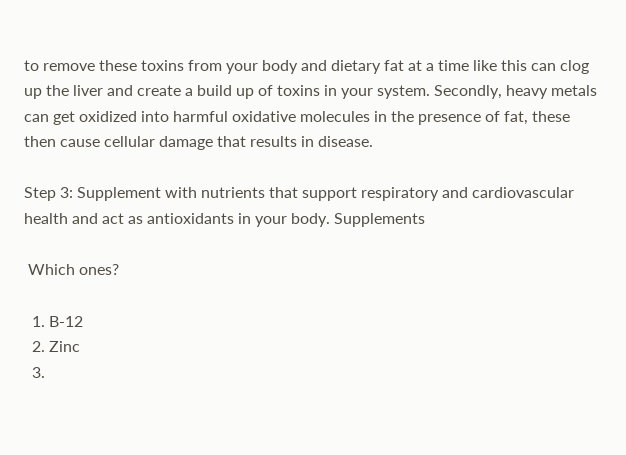to remove these toxins from your body and dietary fat at a time like this can clog up the liver and create a build up of toxins in your system. Secondly, heavy metals can get oxidized into harmful oxidative molecules in the presence of fat, these then cause cellular damage that results in disease.

Step 3: Supplement with nutrients that support respiratory and cardiovascular health and act as antioxidants in your body. Supplements

 Which ones?

  1. B-12
  2. Zinc
  3.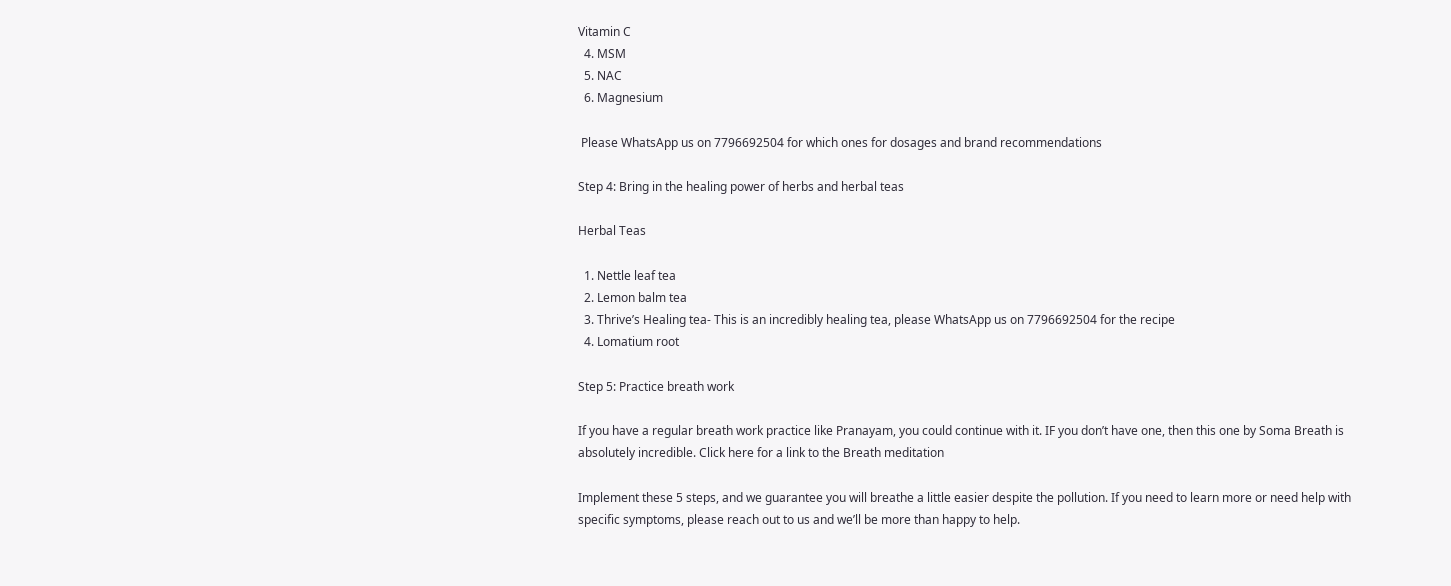Vitamin C
  4. MSM
  5. NAC
  6. Magnesium

 Please WhatsApp us on 7796692504 for which ones for dosages and brand recommendations

Step 4: Bring in the healing power of herbs and herbal teas

Herbal Teas

  1. Nettle leaf tea
  2. Lemon balm tea
  3. Thrive’s Healing tea- This is an incredibly healing tea, please WhatsApp us on 7796692504 for the recipe
  4. Lomatium root

Step 5: Practice breath work

If you have a regular breath work practice like Pranayam, you could continue with it. IF you don’t have one, then this one by Soma Breath is absolutely incredible. Click here for a link to the Breath meditation

Implement these 5 steps, and we guarantee you will breathe a little easier despite the pollution. If you need to learn more or need help with specific symptoms, please reach out to us and we’ll be more than happy to help.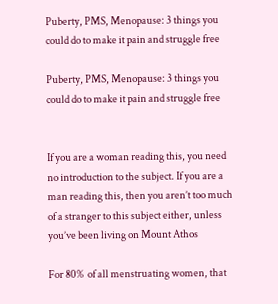Puberty, PMS, Menopause: 3 things you could do to make it pain and struggle free

Puberty, PMS, Menopause: 3 things you could do to make it pain and struggle free


If you are a woman reading this, you need no introduction to the subject. If you are a man reading this, then you aren’t too much of a stranger to this subject either, unless you’ve been living on Mount Athos

For 80%  of all menstruating women, that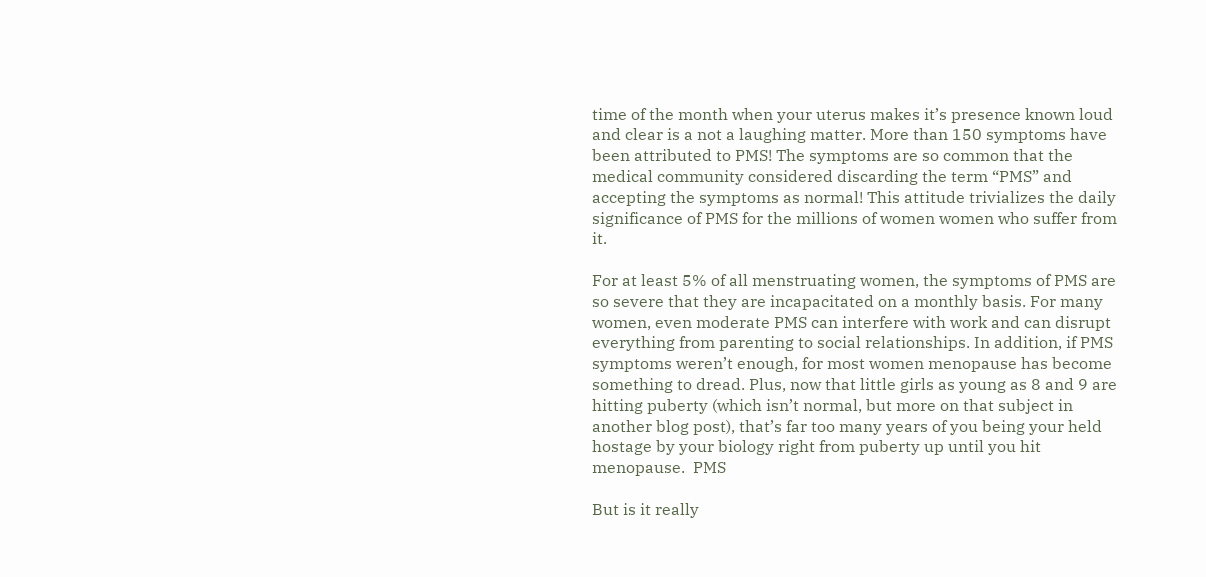time of the month when your uterus makes it’s presence known loud and clear is a not a laughing matter. More than 150 symptoms have been attributed to PMS! The symptoms are so common that the medical community considered discarding the term “PMS” and accepting the symptoms as normal! This attitude trivializes the daily significance of PMS for the millions of women women who suffer from it.

For at least 5% of all menstruating women, the symptoms of PMS are so severe that they are incapacitated on a monthly basis. For many women, even moderate PMS can interfere with work and can disrupt everything from parenting to social relationships. In addition, if PMS symptoms weren’t enough, for most women menopause has become something to dread. Plus, now that little girls as young as 8 and 9 are hitting puberty (which isn’t normal, but more on that subject in another blog post), that’s far too many years of you being your held hostage by your biology right from puberty up until you hit menopause.  PMS

But is it really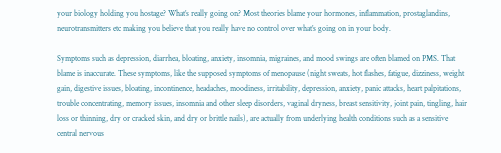your biology holding you hostage? What’s really going on? Most theories blame your hormones, inflammation, prostaglandins, neurotransmitters etc making you believe that you really have no control over what’s going on in your body.

Symptoms such as depression, diarrhea, bloating, anxiety, insomnia, migraines, and mood swings are often blamed on PMS. That blame is inaccurate. These symptoms, like the supposed symptoms of menopause (night sweats, hot flashes, fatigue, dizziness, weight gain, digestive issues, bloating, incontinence, headaches, moodiness, irritability, depression, anxiety, panic attacks, heart palpitations, trouble concentrating, memory issues, insomnia and other sleep disorders, vaginal dryness, breast sensitivity, joint pain, tingling, hair loss or thinning, dry or cracked skin, and dry or brittle nails), are actually from underlying health conditions such as a sensitive central nervous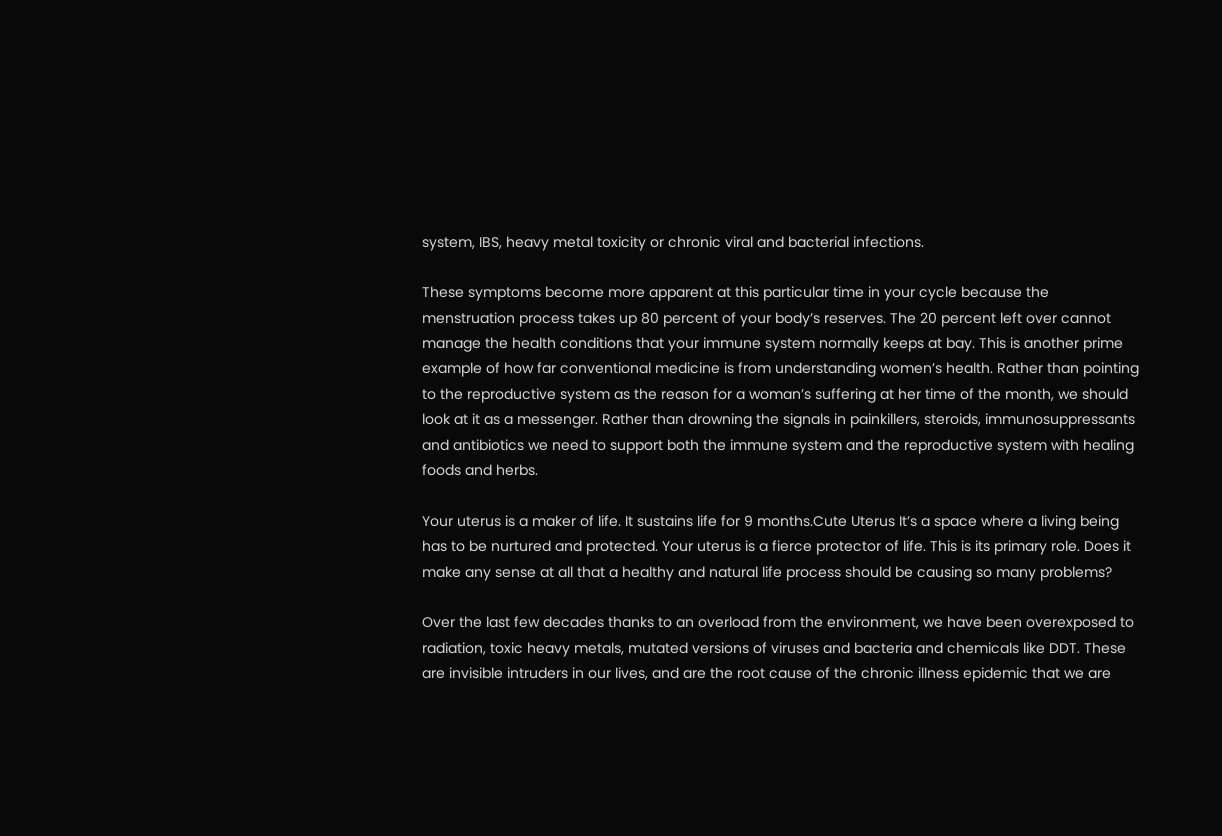system, IBS, heavy metal toxicity or chronic viral and bacterial infections.

These symptoms become more apparent at this particular time in your cycle because the menstruation process takes up 80 percent of your body’s reserves. The 20 percent left over cannot manage the health conditions that your immune system normally keeps at bay. This is another prime example of how far conventional medicine is from understanding women’s health. Rather than pointing to the reproductive system as the reason for a woman’s suffering at her time of the month, we should look at it as a messenger. Rather than drowning the signals in painkillers, steroids, immunosuppressants and antibiotics we need to support both the immune system and the reproductive system with healing foods and herbs.

Your uterus is a maker of life. It sustains life for 9 months.Cute Uterus It’s a space where a living being has to be nurtured and protected. Your uterus is a fierce protector of life. This is its primary role. Does it make any sense at all that a healthy and natural life process should be causing so many problems?

Over the last few decades thanks to an overload from the environment, we have been overexposed to radiation, toxic heavy metals, mutated versions of viruses and bacteria and chemicals like DDT. These are invisible intruders in our lives, and are the root cause of the chronic illness epidemic that we are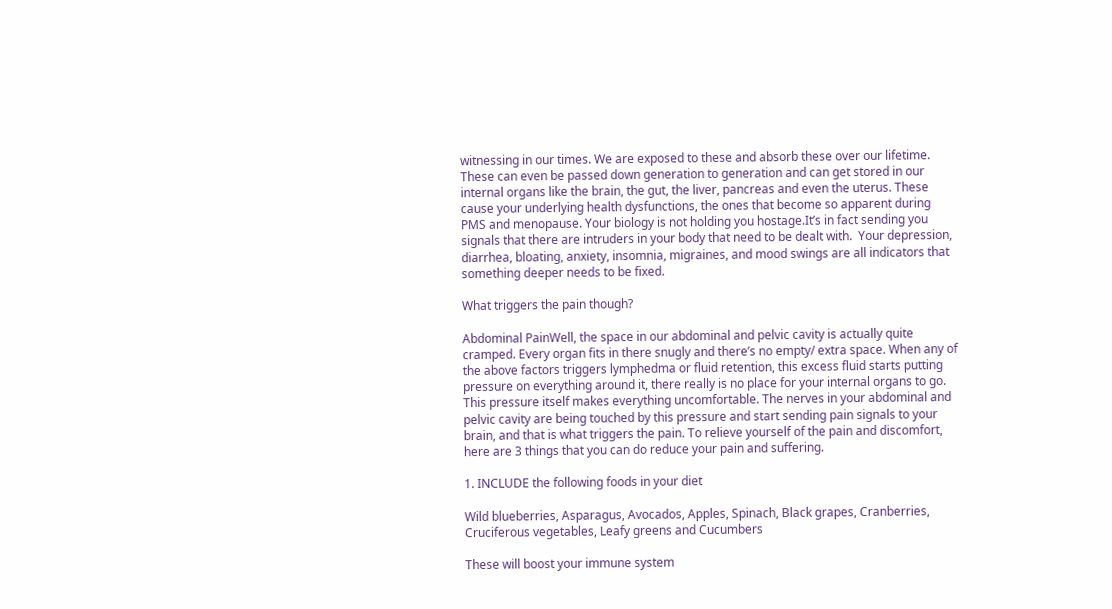witnessing in our times. We are exposed to these and absorb these over our lifetime. These can even be passed down generation to generation and can get stored in our internal organs like the brain, the gut, the liver, pancreas and even the uterus. These cause your underlying health dysfunctions, the ones that become so apparent during PMS and menopause. Your biology is not holding you hostage.It’s in fact sending you signals that there are intruders in your body that need to be dealt with.  Your depression, diarrhea, bloating, anxiety, insomnia, migraines, and mood swings are all indicators that something deeper needs to be fixed.

What triggers the pain though?

Abdominal PainWell, the space in our abdominal and pelvic cavity is actually quite cramped. Every organ fits in there snugly and there’s no empty/ extra space. When any of the above factors triggers lymphedma or fluid retention, this excess fluid starts putting pressure on everything around it, there really is no place for your internal organs to go. This pressure itself makes everything uncomfortable. The nerves in your abdominal and pelvic cavity are being touched by this pressure and start sending pain signals to your brain, and that is what triggers the pain. To relieve yourself of the pain and discomfort, here are 3 things that you can do reduce your pain and suffering.

1. INCLUDE the following foods in your diet

Wild blueberries, Asparagus, Avocados, Apples, Spinach, Black grapes, Cranberries, Cruciferous vegetables, Leafy greens and Cucumbers

These will boost your immune system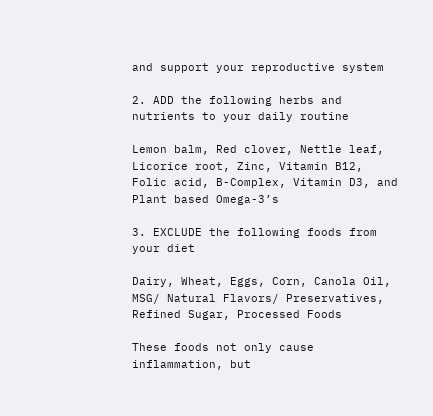and support your reproductive system

2. ADD the following herbs and nutrients to your daily routine

Lemon balm, Red clover, Nettle leaf, Licorice root, Zinc, Vitamin B12, Folic acid, B-Complex, Vitamin D3, and Plant based Omega-3’s

3. EXCLUDE the following foods from your diet

Dairy, Wheat, Eggs, Corn, Canola Oil, MSG/ Natural Flavors/ Preservatives, Refined Sugar, Processed Foods

These foods not only cause inflammation, but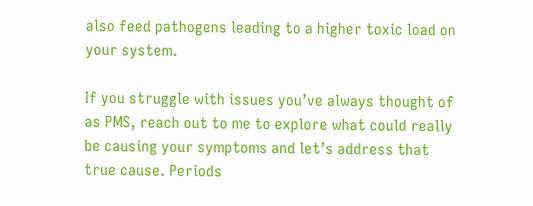also feed pathogens leading to a higher toxic load on your system.

If you struggle with issues you’ve always thought of as PMS, reach out to me to explore what could really be causing your symptoms and let’s address that true cause. Periods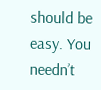should be easy. You needn’t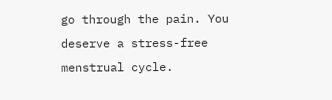go through the pain. You deserve a stress-free menstrual cycle.